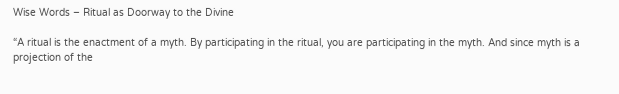Wise Words – Ritual as Doorway to the Divine

“A ritual is the enactment of a myth. By participating in the ritual, you are participating in the myth. And since myth is a projection of the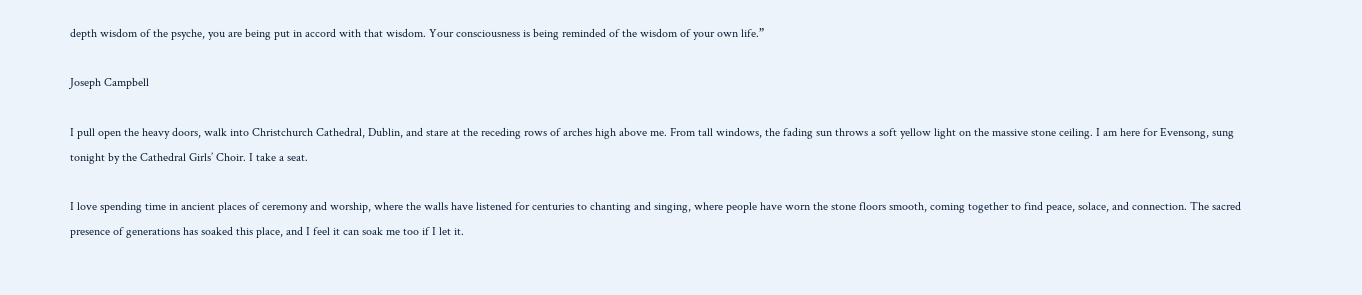depth wisdom of the psyche, you are being put in accord with that wisdom. Your consciousness is being reminded of the wisdom of your own life.”

Joseph Campbell

I pull open the heavy doors, walk into Christchurch Cathedral, Dublin, and stare at the receding rows of arches high above me. From tall windows, the fading sun throws a soft yellow light on the massive stone ceiling. I am here for Evensong, sung tonight by the Cathedral Girls’ Choir. I take a seat.

I love spending time in ancient places of ceremony and worship, where the walls have listened for centuries to chanting and singing, where people have worn the stone floors smooth, coming together to find peace, solace, and connection. The sacred presence of generations has soaked this place, and I feel it can soak me too if I let it.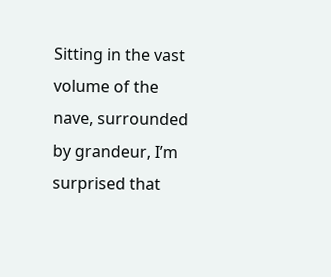Sitting in the vast volume of the nave, surrounded by grandeur, I’m surprised that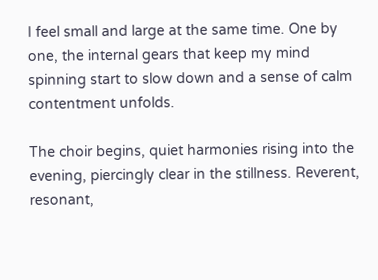I feel small and large at the same time. One by one, the internal gears that keep my mind spinning start to slow down and a sense of calm contentment unfolds.

The choir begins, quiet harmonies rising into the evening, piercingly clear in the stillness. Reverent, resonant,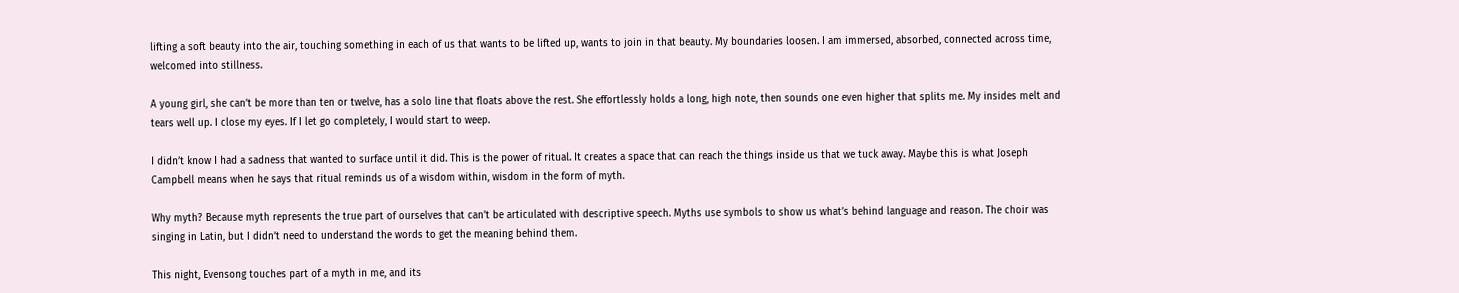lifting a soft beauty into the air, touching something in each of us that wants to be lifted up, wants to join in that beauty. My boundaries loosen. I am immersed, absorbed, connected across time, welcomed into stillness.

A young girl, she can’t be more than ten or twelve, has a solo line that floats above the rest. She effortlessly holds a long, high note, then sounds one even higher that splits me. My insides melt and tears well up. I close my eyes. If I let go completely, I would start to weep.

I didn’t know I had a sadness that wanted to surface until it did. This is the power of ritual. It creates a space that can reach the things inside us that we tuck away. Maybe this is what Joseph Campbell means when he says that ritual reminds us of a wisdom within, wisdom in the form of myth.

Why myth? Because myth represents the true part of ourselves that can’t be articulated with descriptive speech. Myths use symbols to show us what’s behind language and reason. The choir was singing in Latin, but I didn’t need to understand the words to get the meaning behind them.

This night, Evensong touches part of a myth in me, and its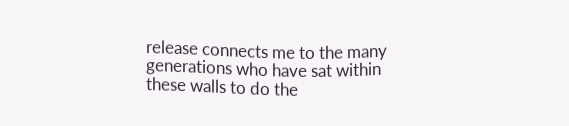release connects me to the many generations who have sat within these walls to do the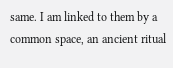same. I am linked to them by a common space, an ancient ritual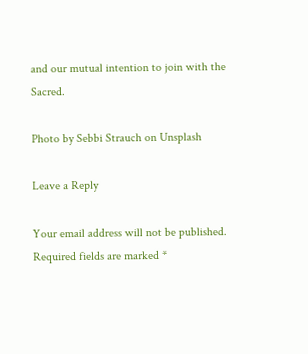and our mutual intention to join with the Sacred.

Photo by Sebbi Strauch on Unsplash

Leave a Reply

Your email address will not be published. Required fields are marked *